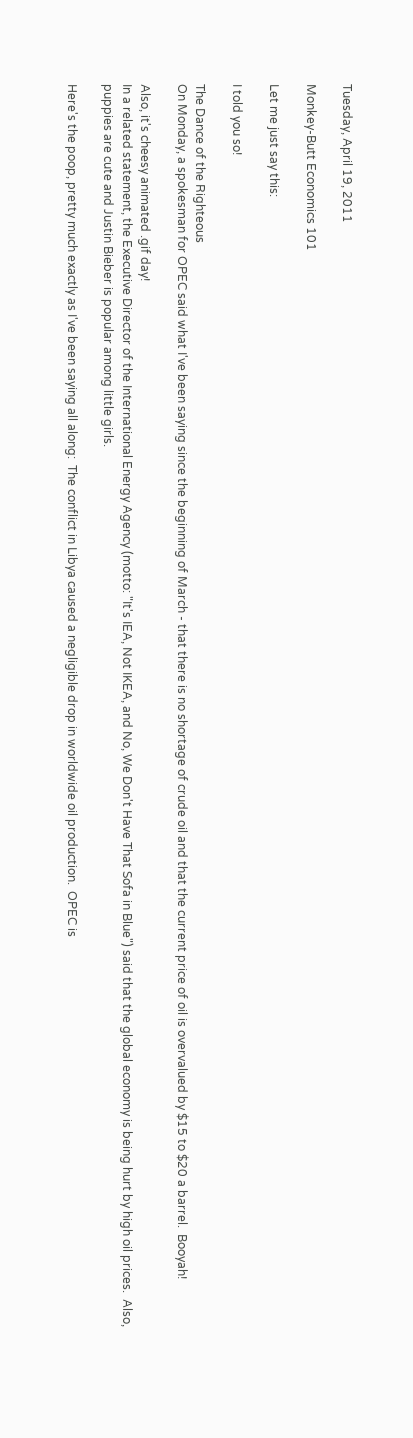Tuesday, April 19, 2011

Monkey-Butt Economics 101

Let me just say this:

I told you so!

The Dance of the Righteous
On Monday, a spokesman for OPEC said what I've been saying since the beginning of March - that there is no shortage of crude oil and that the current price of oil is overvalued by $15 to $20 a barrel.  Booyah!

Also, it's cheesy animated .gif day!
In a related statement, the Executive Director of the International Energy Agency (motto: "It's IEA, Not IKEA, and No, We Don't Have That Sofa in Blue") said that the global economy is being hurt by high oil prices.  Also, puppies are cute and Justin Bieber is popular among little girls.

Here's the poop, pretty much exactly as I've been saying all along:  The conflict in Libya caused a negligible drop in worldwide oil production.  OPEC is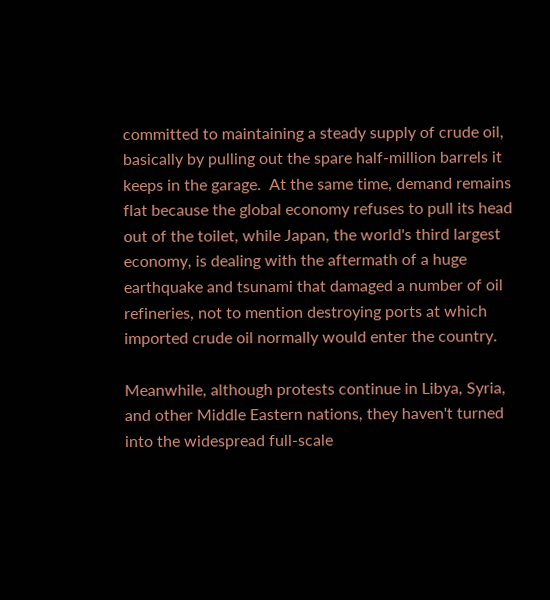committed to maintaining a steady supply of crude oil, basically by pulling out the spare half-million barrels it keeps in the garage.  At the same time, demand remains flat because the global economy refuses to pull its head out of the toilet, while Japan, the world's third largest economy, is dealing with the aftermath of a huge earthquake and tsunami that damaged a number of oil refineries, not to mention destroying ports at which imported crude oil normally would enter the country.

Meanwhile, although protests continue in Libya, Syria, and other Middle Eastern nations, they haven't turned into the widespread full-scale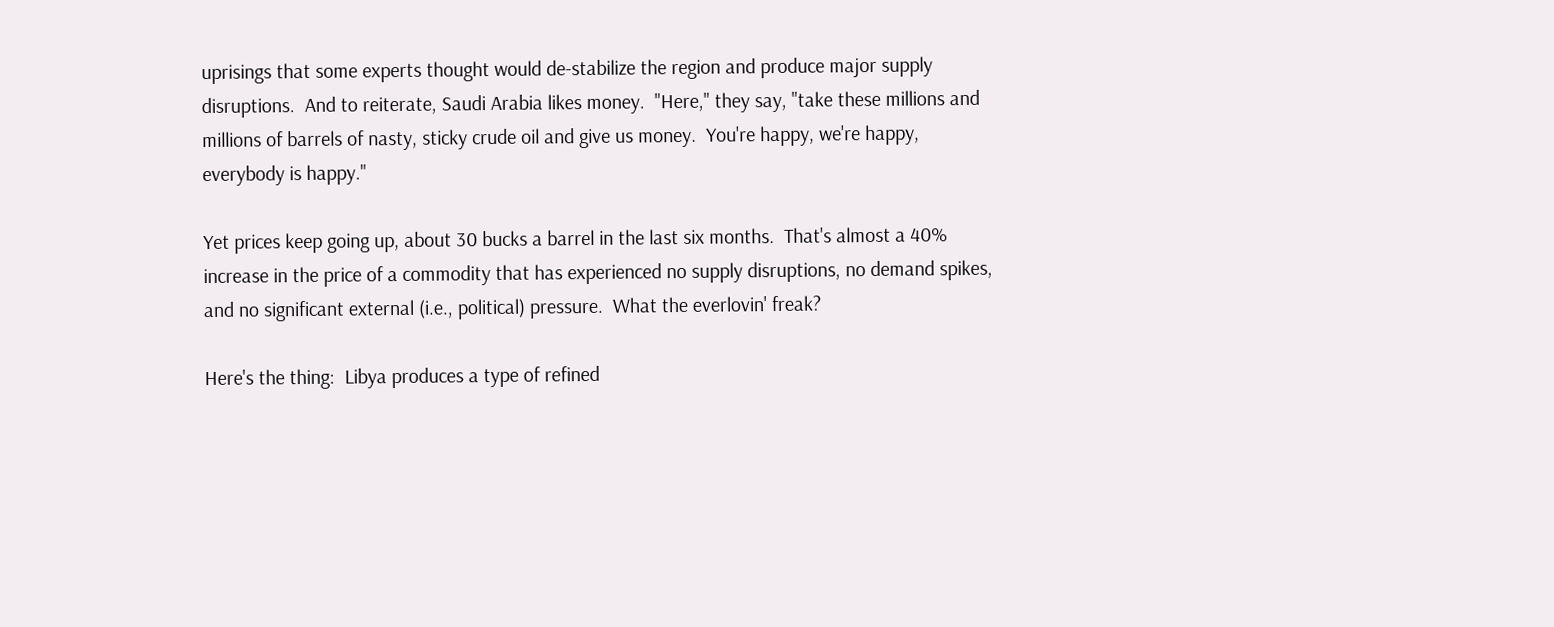uprisings that some experts thought would de-stabilize the region and produce major supply disruptions.  And to reiterate, Saudi Arabia likes money.  "Here," they say, "take these millions and millions of barrels of nasty, sticky crude oil and give us money.  You're happy, we're happy, everybody is happy."

Yet prices keep going up, about 30 bucks a barrel in the last six months.  That's almost a 40% increase in the price of a commodity that has experienced no supply disruptions, no demand spikes, and no significant external (i.e., political) pressure.  What the everlovin' freak?

Here's the thing:  Libya produces a type of refined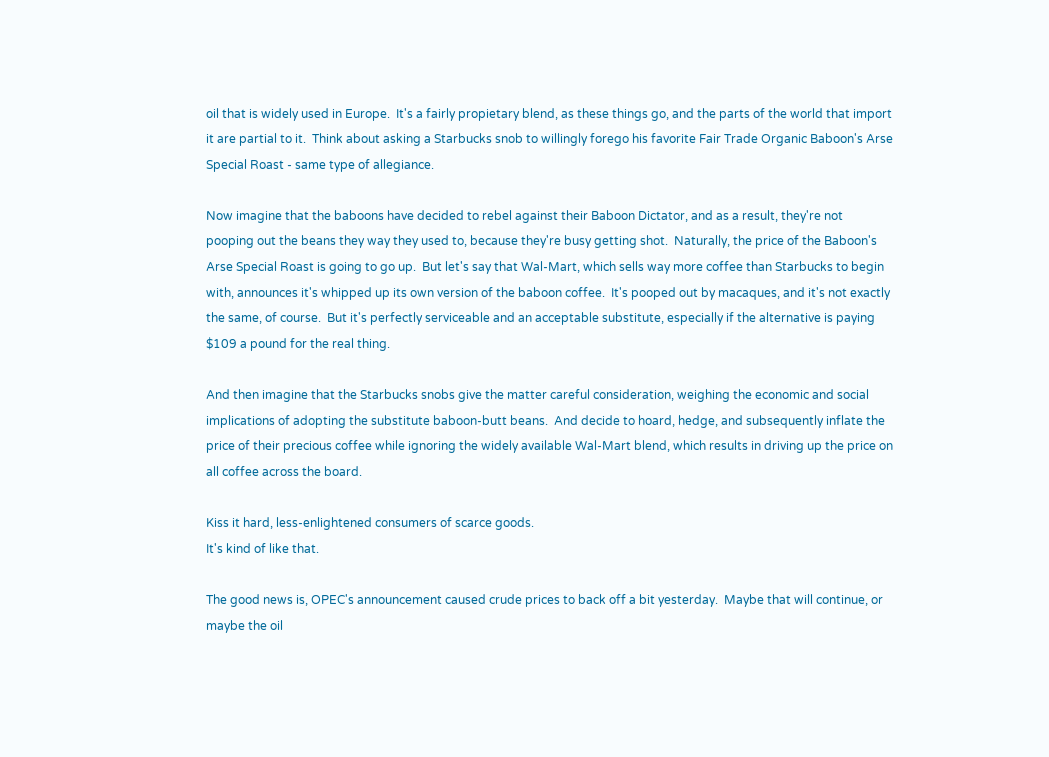oil that is widely used in Europe.  It's a fairly propietary blend, as these things go, and the parts of the world that import it are partial to it.  Think about asking a Starbucks snob to willingly forego his favorite Fair Trade Organic Baboon's Arse Special Roast - same type of allegiance.

Now imagine that the baboons have decided to rebel against their Baboon Dictator, and as a result, they're not pooping out the beans they way they used to, because they're busy getting shot.  Naturally, the price of the Baboon's Arse Special Roast is going to go up.  But let's say that Wal-Mart, which sells way more coffee than Starbucks to begin with, announces it's whipped up its own version of the baboon coffee.  It's pooped out by macaques, and it's not exactly the same, of course.  But it's perfectly serviceable and an acceptable substitute, especially if the alternative is paying $109 a pound for the real thing.

And then imagine that the Starbucks snobs give the matter careful consideration, weighing the economic and social implications of adopting the substitute baboon-butt beans.  And decide to hoard, hedge, and subsequently inflate the price of their precious coffee while ignoring the widely available Wal-Mart blend, which results in driving up the price on all coffee across the board.

Kiss it hard, less-enlightened consumers of scarce goods.
It's kind of like that.

The good news is, OPEC's announcement caused crude prices to back off a bit yesterday.  Maybe that will continue, or maybe the oil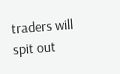traders will spit out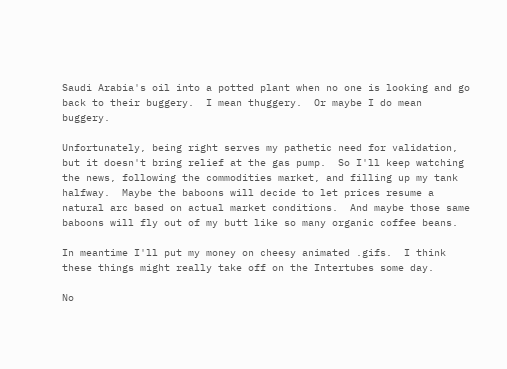Saudi Arabia's oil into a potted plant when no one is looking and go back to their buggery.  I mean thuggery.  Or maybe I do mean buggery.

Unfortunately, being right serves my pathetic need for validation, but it doesn't bring relief at the gas pump.  So I'll keep watching the news, following the commodities market, and filling up my tank halfway.  Maybe the baboons will decide to let prices resume a natural arc based on actual market conditions.  And maybe those same baboons will fly out of my butt like so many organic coffee beans.

In meantime I'll put my money on cheesy animated .gifs.  I think these things might really take off on the Intertubes some day.

No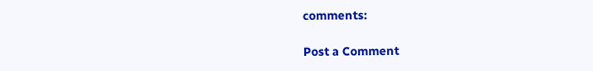comments:

Post a Comment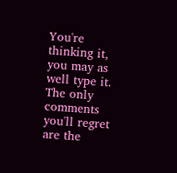You're thinking it, you may as well type it. The only comments you'll regret are the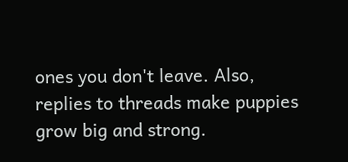ones you don't leave. Also, replies to threads make puppies grow big and strong.